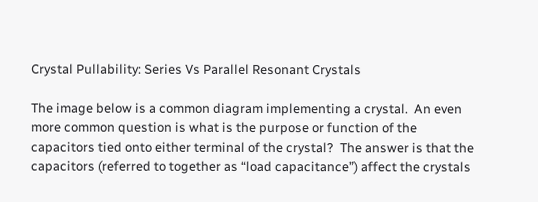Crystal Pullability: Series Vs Parallel Resonant Crystals

The image below is a common diagram implementing a crystal.  An even more common question is what is the purpose or function of the capacitors tied onto either terminal of the crystal?  The answer is that the capacitors (referred to together as “load capacitance”) affect the crystals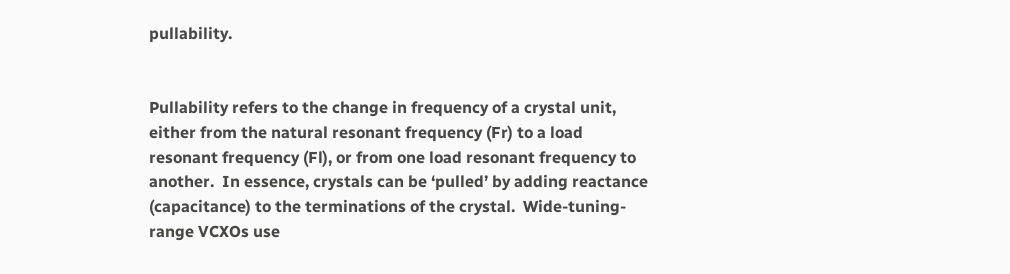pullability.


Pullability refers to the change in frequency of a crystal unit, either from the natural resonant frequency (Fr) to a load resonant frequency (Fl), or from one load resonant frequency to another.  In essence, crystals can be ‘pulled’ by adding reactance (capacitance) to the terminations of the crystal.  Wide-tuning-range VCXOs use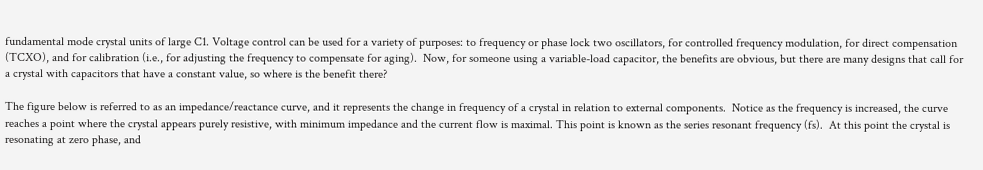fundamental mode crystal units of large C1. Voltage control can be used for a variety of purposes: to frequency or phase lock two oscillators, for controlled frequency modulation, for direct compensation (TCXO), and for calibration (i.e., for adjusting the frequency to compensate for aging).  Now, for someone using a variable-load capacitor, the benefits are obvious, but there are many designs that call for a crystal with capacitors that have a constant value, so where is the benefit there?

The figure below is referred to as an impedance/reactance curve, and it represents the change in frequency of a crystal in relation to external components.  Notice as the frequency is increased, the curve reaches a point where the crystal appears purely resistive, with minimum impedance and the current flow is maximal. This point is known as the series resonant frequency (fs).  At this point the crystal is resonating at zero phase, and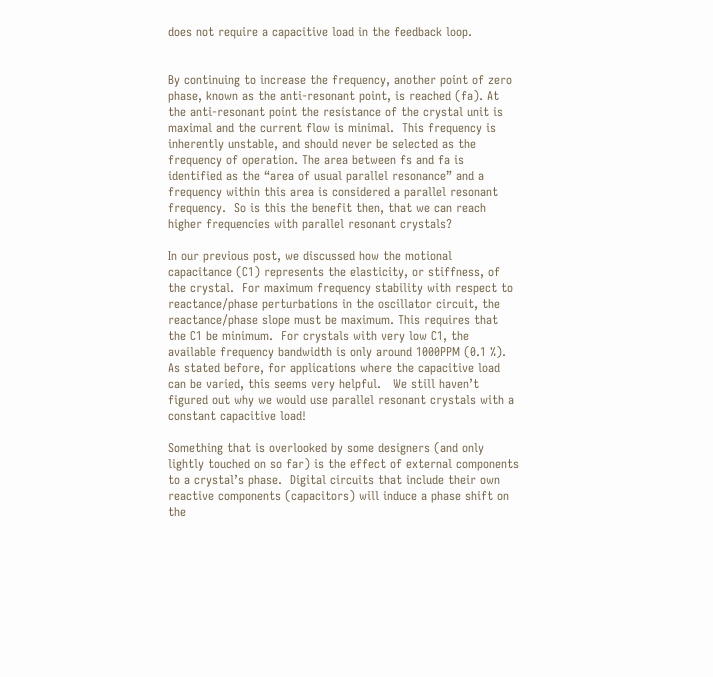does not require a capacitive load in the feedback loop.


By continuing to increase the frequency, another point of zero phase, known as the anti-resonant point, is reached (fa). At the anti-resonant point the resistance of the crystal unit is maximal and the current flow is minimal.  This frequency is inherently unstable, and should never be selected as the frequency of operation. The area between fs and fa is identified as the “area of usual parallel resonance” and a frequency within this area is considered a parallel resonant frequency.  So is this the benefit then, that we can reach higher frequencies with parallel resonant crystals?

In our previous post, we discussed how the motional capacitance (C1) represents the elasticity, or stiffness, of the crystal.  For maximum frequency stability with respect to reactance/phase perturbations in the oscillator circuit, the reactance/phase slope must be maximum. This requires that the C1 be minimum.  For crystals with very low C1, the available frequency bandwidth is only around 1000PPM (0.1 %).  As stated before, for applications where the capacitive load can be varied, this seems very helpful.   We still haven’t figured out why we would use parallel resonant crystals with a constant capacitive load!

Something that is overlooked by some designers (and only lightly touched on so far) is the effect of external components to a crystal’s phase.  Digital circuits that include their own reactive components (capacitors) will induce a phase shift on the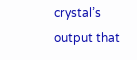crystal’s output that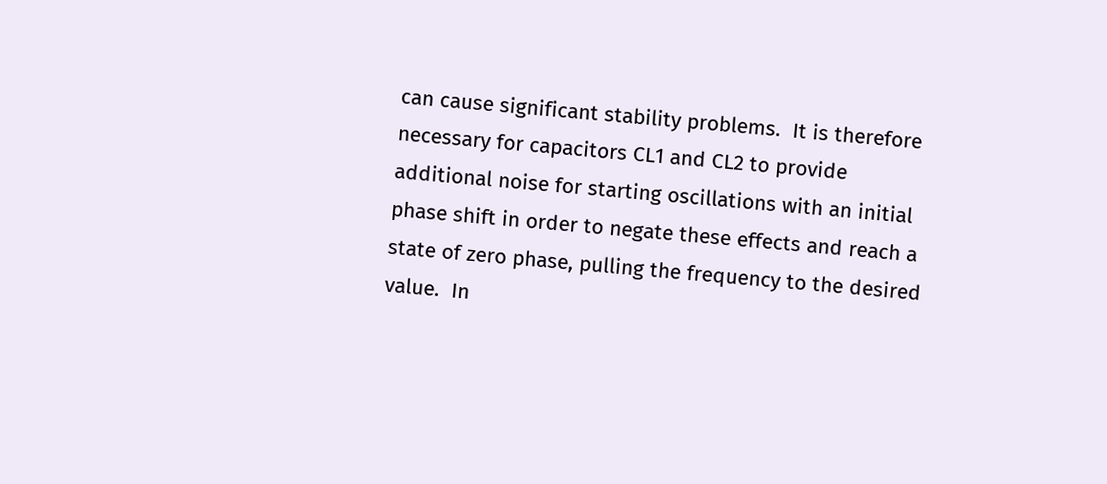can cause significant stability problems.  It is therefore necessary for capacitors CL1 and CL2 to provide additional noise for starting oscillations with an initial phase shift in order to negate these effects and reach a state of zero phase, pulling the frequency to the desired value.  In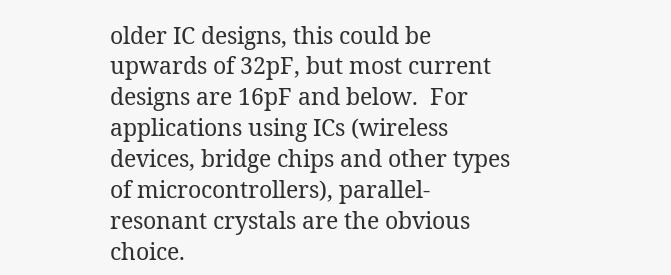older IC designs, this could be upwards of 32pF, but most current designs are 16pF and below.  For applications using ICs (wireless devices, bridge chips and other types of microcontrollers), parallel-resonant crystals are the obvious choice.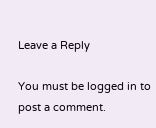Leave a Reply

You must be logged in to post a comment.